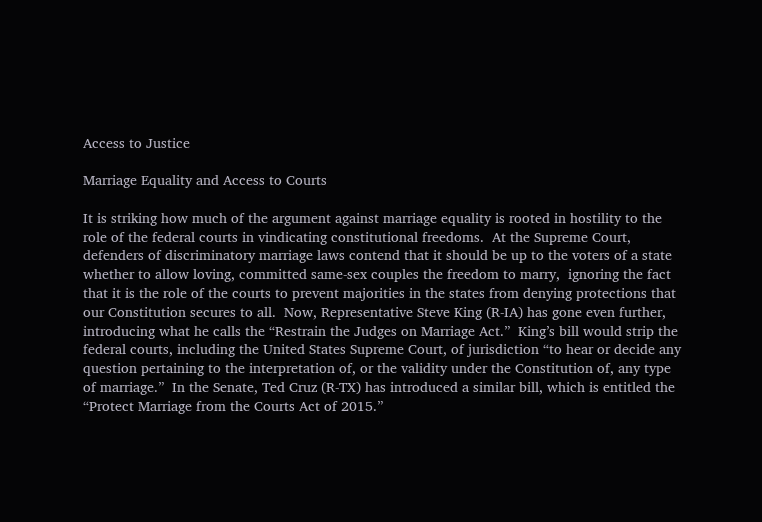Access to Justice

Marriage Equality and Access to Courts

It is striking how much of the argument against marriage equality is rooted in hostility to the role of the federal courts in vindicating constitutional freedoms.  At the Supreme Court, defenders of discriminatory marriage laws contend that it should be up to the voters of a state whether to allow loving, committed same-sex couples the freedom to marry,  ignoring the fact that it is the role of the courts to prevent majorities in the states from denying protections that our Constitution secures to all.  Now, Representative Steve King (R-IA) has gone even further, introducing what he calls the “Restrain the Judges on Marriage Act.”  King’s bill would strip the federal courts, including the United States Supreme Court, of jurisdiction “to hear or decide any question pertaining to the interpretation of, or the validity under the Constitution of, any type of marriage.”  In the Senate, Ted Cruz (R-TX) has introduced a similar bill, which is entitled the “Protect Marriage from the Courts Act of 2015.”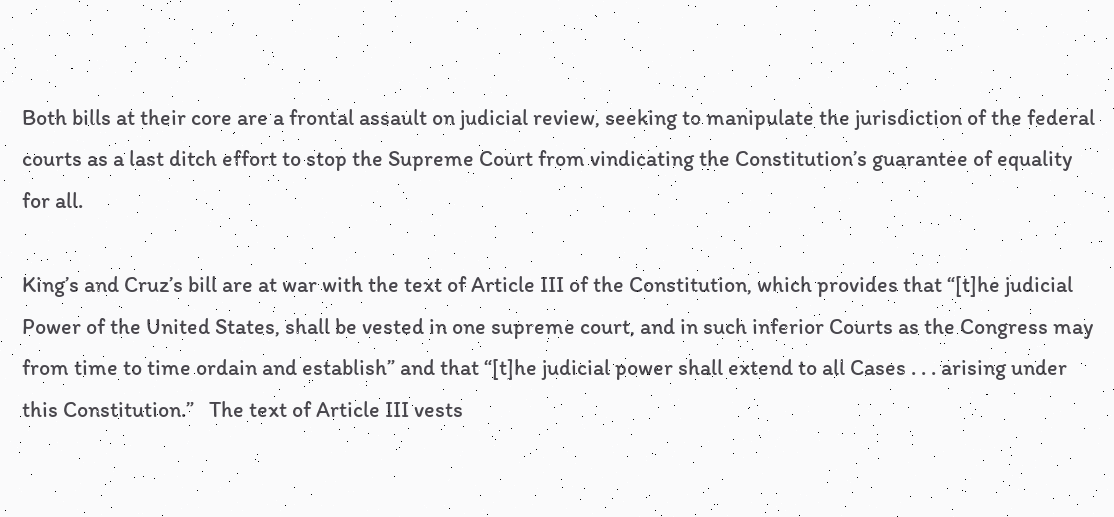Both bills at their core are a frontal assault on judicial review, seeking to manipulate the jurisdiction of the federal courts as a last ditch effort to stop the Supreme Court from vindicating the Constitution’s guarantee of equality for all.

King’s and Cruz’s bill are at war with the text of Article III of the Constitution, which provides that “[t]he judicial Power of the United States, shall be vested in one supreme court, and in such inferior Courts as the Congress may from time to time ordain and establish” and that “[t]he judicial power shall extend to all Cases . . . arising under this Constitution.”   The text of Article III vests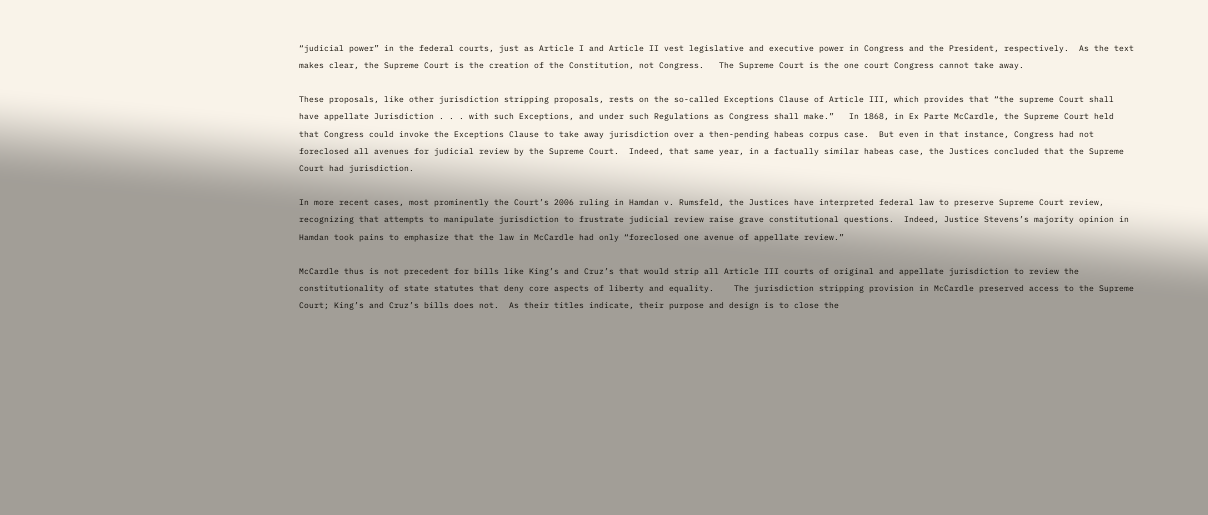“judicial power” in the federal courts, just as Article I and Article II vest legislative and executive power in Congress and the President, respectively.  As the text makes clear, the Supreme Court is the creation of the Constitution, not Congress.   The Supreme Court is the one court Congress cannot take away.

These proposals, like other jurisdiction stripping proposals, rests on the so-called Exceptions Clause of Article III, which provides that “the supreme Court shall have appellate Jurisdiction . . . with such Exceptions, and under such Regulations as Congress shall make.”   In 1868, in Ex Parte McCardle, the Supreme Court held that Congress could invoke the Exceptions Clause to take away jurisdiction over a then-pending habeas corpus case.  But even in that instance, Congress had not foreclosed all avenues for judicial review by the Supreme Court.  Indeed, that same year, in a factually similar habeas case, the Justices concluded that the Supreme Court had jurisdiction.

In more recent cases, most prominently the Court’s 2006 ruling in Hamdan v. Rumsfeld, the Justices have interpreted federal law to preserve Supreme Court review, recognizing that attempts to manipulate jurisdiction to frustrate judicial review raise grave constitutional questions.  Indeed, Justice Stevens’s majority opinion in Hamdan took pains to emphasize that the law in McCardle had only “foreclosed one avenue of appellate review.”

McCardle thus is not precedent for bills like King’s and Cruz’s that would strip all Article III courts of original and appellate jurisdiction to review the constitutionality of state statutes that deny core aspects of liberty and equality.    The jurisdiction stripping provision in McCardle preserved access to the Supreme Court; King’s and Cruz’s bills does not.  As their titles indicate, their purpose and design is to close the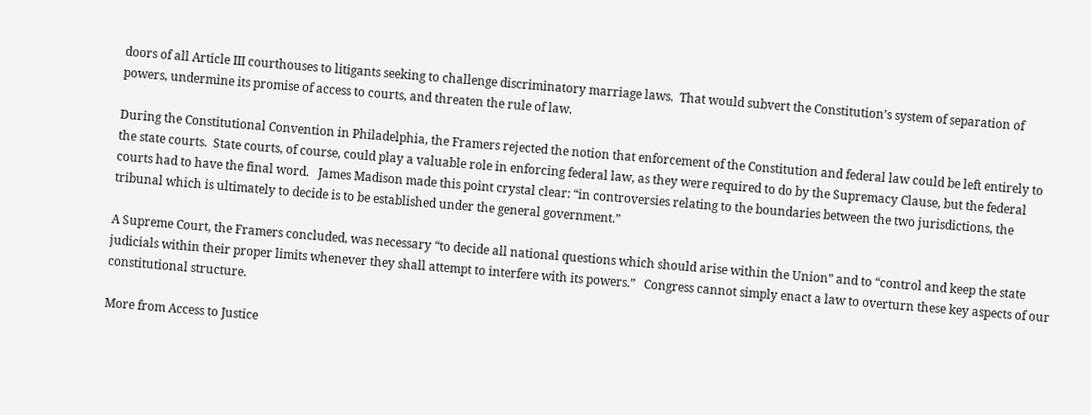doors of all Article III courthouses to litigants seeking to challenge discriminatory marriage laws.  That would subvert the Constitution’s system of separation of powers, undermine its promise of access to courts, and threaten the rule of law.

During the Constitutional Convention in Philadelphia, the Framers rejected the notion that enforcement of the Constitution and federal law could be left entirely to the state courts.  State courts, of course, could play a valuable role in enforcing federal law, as they were required to do by the Supremacy Clause, but the federal courts had to have the final word.   James Madison made this point crystal clear: “in controversies relating to the boundaries between the two jurisdictions, the tribunal which is ultimately to decide is to be established under the general government.”

A Supreme Court, the Framers concluded, was necessary “to decide all national questions which should arise within the Union” and to “control and keep the state judicials within their proper limits whenever they shall attempt to interfere with its powers.”   Congress cannot simply enact a law to overturn these key aspects of our constitutional structure.

More from Access to Justice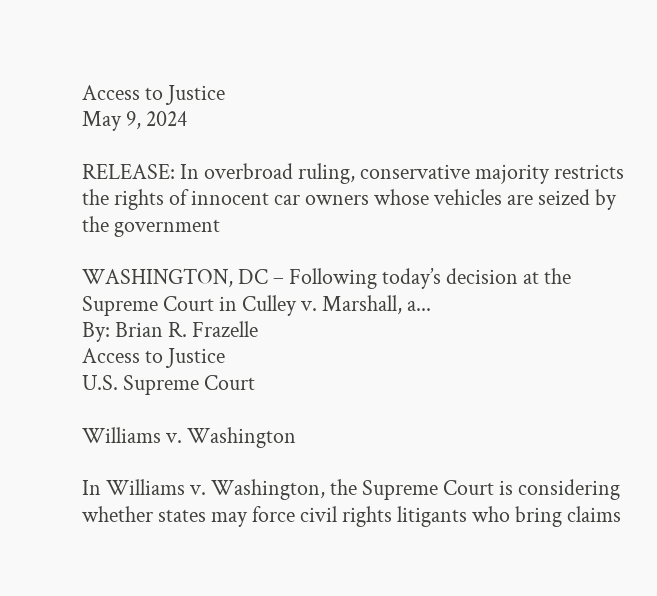Access to Justice
May 9, 2024

RELEASE: In overbroad ruling, conservative majority restricts the rights of innocent car owners whose vehicles are seized by the government

WASHINGTON, DC – Following today’s decision at the Supreme Court in Culley v. Marshall, a...
By: Brian R. Frazelle
Access to Justice
U.S. Supreme Court

Williams v. Washington

In Williams v. Washington, the Supreme Court is considering whether states may force civil rights litigants who bring claims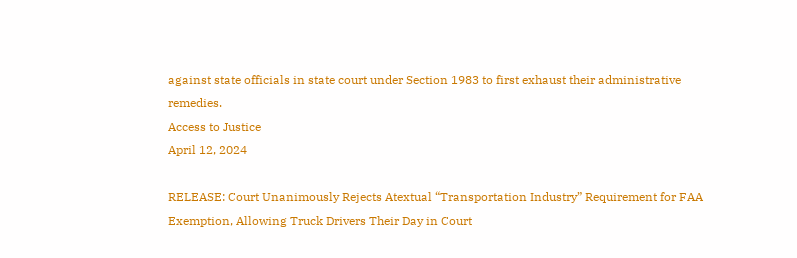against state officials in state court under Section 1983 to first exhaust their administrative remedies.
Access to Justice
April 12, 2024

RELEASE: Court Unanimously Rejects Atextual “Transportation Industry” Requirement for FAA Exemption, Allowing Truck Drivers Their Day in Court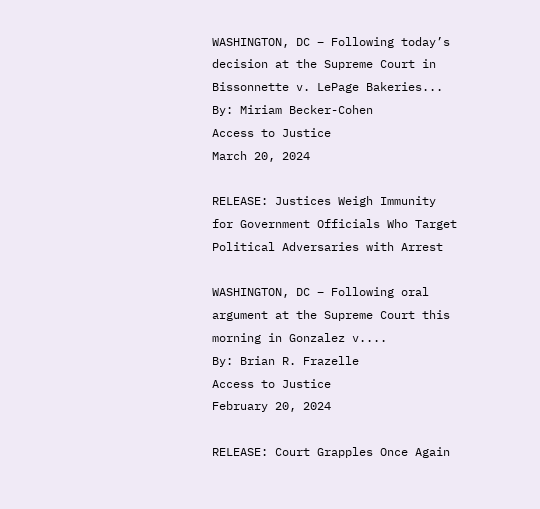WASHINGTON, DC – Following today’s decision at the Supreme Court in Bissonnette v. LePage Bakeries...
By: Miriam Becker-Cohen
Access to Justice
March 20, 2024

RELEASE: Justices Weigh Immunity for Government Officials Who Target Political Adversaries with Arrest

WASHINGTON, DC – Following oral argument at the Supreme Court this morning in Gonzalez v....
By: Brian R. Frazelle
Access to Justice
February 20, 2024

RELEASE: Court Grapples Once Again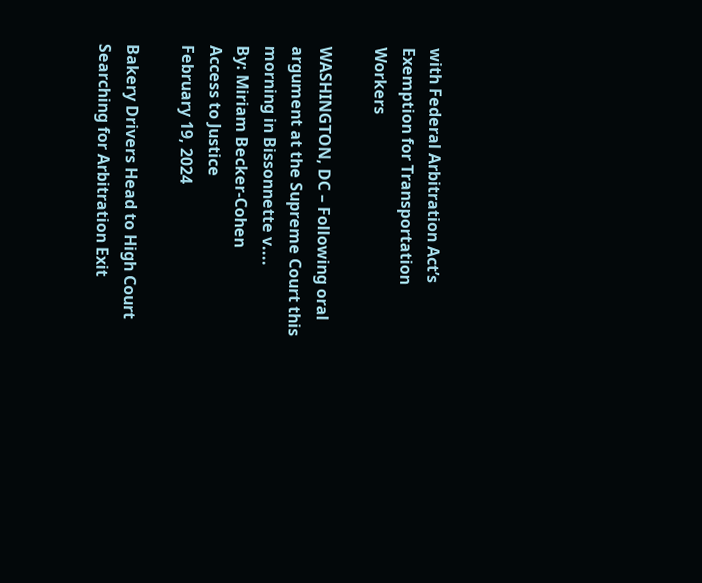with Federal Arbitration Act’s Exemption for Transportation Workers

WASHINGTON, DC – Following oral argument at the Supreme Court this morning in Bissonnette v....
By: Miriam Becker-Cohen
Access to Justice
February 19, 2024

Bakery Drivers Head to High Court Searching for Arbitration Exit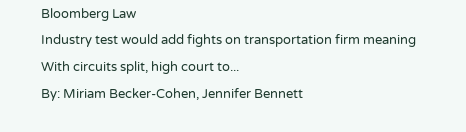Bloomberg Law
Industry test would add fights on transportation firm meaning With circuits split, high court to...
By: Miriam Becker-Cohen, Jennifer Bennett